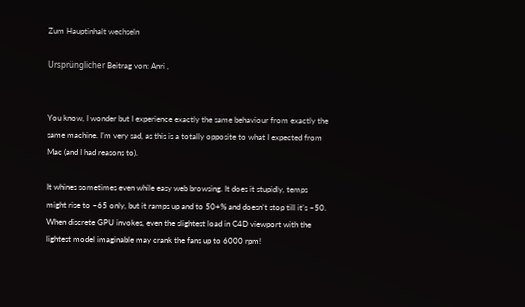Zum Hauptinhalt wechseln

Ursprünglicher Beitrag von: Anri ,


You know, I wonder but I experience exactly the same behaviour from exactly the same machine. I’m very sad, as this is a totally opposite to what I expected from Mac (and I had reasons to).

It whines sometimes even while easy web browsing. It does it stupidly, temps might rise to ~65 only, but it ramps up and to 50+% and doesn’t stop till it’s ~50. When discrete GPU invokes, even the slightest load in C4D viewport with the lightest model imaginable may crank the fans up to 6000 rpm!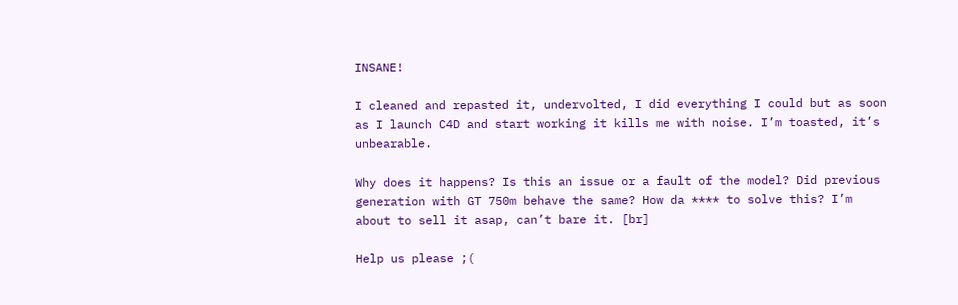INSANE!

I cleaned and repasted it, undervolted, I did everything I could but as soon as I launch C4D and start working it kills me with noise. I’m toasted, it’s unbearable.

Why does it happens? Is this an issue or a fault of the model? Did previous generation with GT 750m behave the same? How da **** to solve this? I’m about to sell it asap, can’t bare it. [br]

Help us please ;(